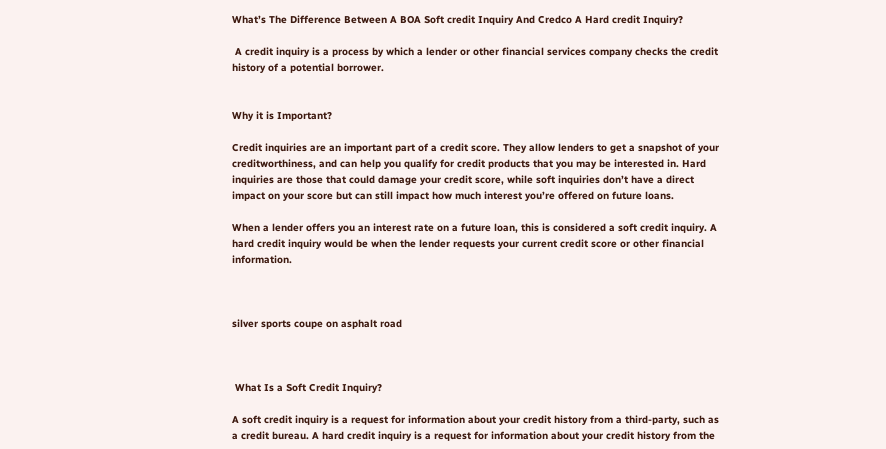What’s The Difference Between A BOA Soft credit Inquiry And Credco A Hard credit Inquiry?

 A credit inquiry is a process by which a lender or other financial services company checks the credit history of a potential borrower.


Why it is Important?

Credit inquiries are an important part of a credit score. They allow lenders to get a snapshot of your creditworthiness, and can help you qualify for credit products that you may be interested in. Hard inquiries are those that could damage your credit score, while soft inquiries don’t have a direct impact on your score but can still impact how much interest you’re offered on future loans.

When a lender offers you an interest rate on a future loan, this is considered a soft credit inquiry. A hard credit inquiry would be when the lender requests your current credit score or other financial information.



silver sports coupe on asphalt road



 What Is a Soft Credit Inquiry?

A soft credit inquiry is a request for information about your credit history from a third-party, such as a credit bureau. A hard credit inquiry is a request for information about your credit history from the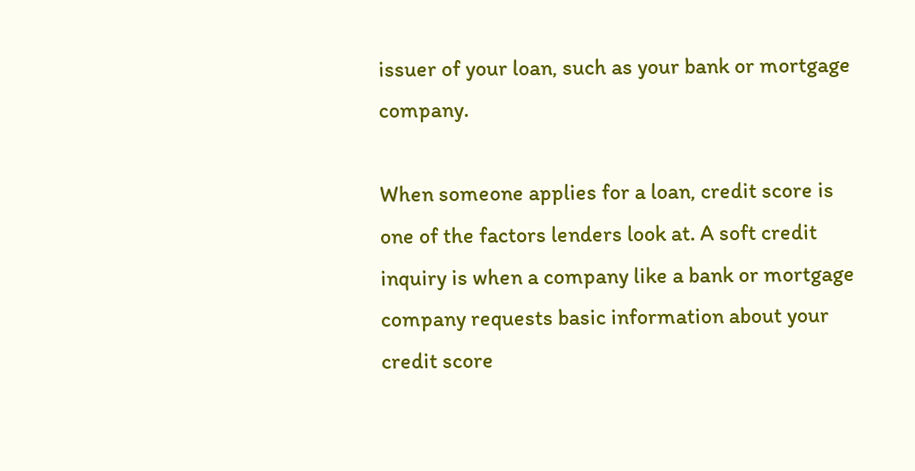issuer of your loan, such as your bank or mortgage company.

When someone applies for a loan, credit score is one of the factors lenders look at. A soft credit inquiry is when a company like a bank or mortgage company requests basic information about your credit score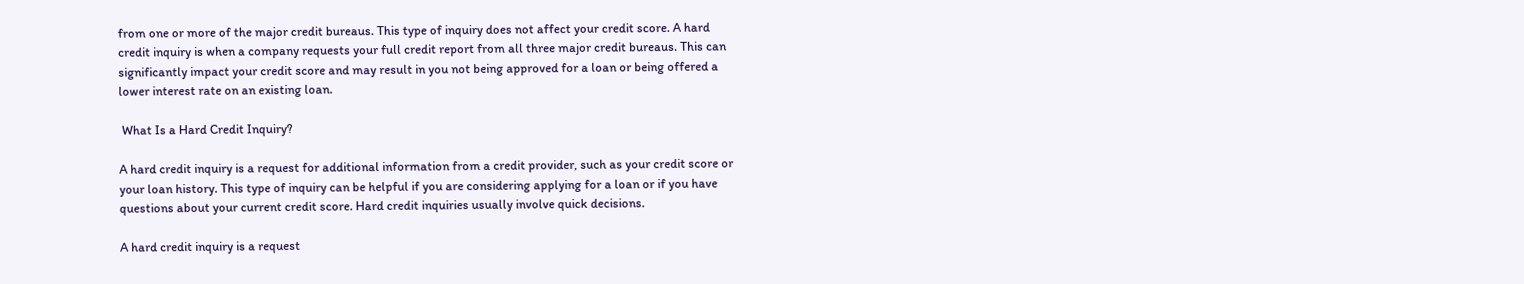from one or more of the major credit bureaus. This type of inquiry does not affect your credit score. A hard credit inquiry is when a company requests your full credit report from all three major credit bureaus. This can significantly impact your credit score and may result in you not being approved for a loan or being offered a lower interest rate on an existing loan.

 What Is a Hard Credit Inquiry?

A hard credit inquiry is a request for additional information from a credit provider, such as your credit score or your loan history. This type of inquiry can be helpful if you are considering applying for a loan or if you have questions about your current credit score. Hard credit inquiries usually involve quick decisions.

A hard credit inquiry is a request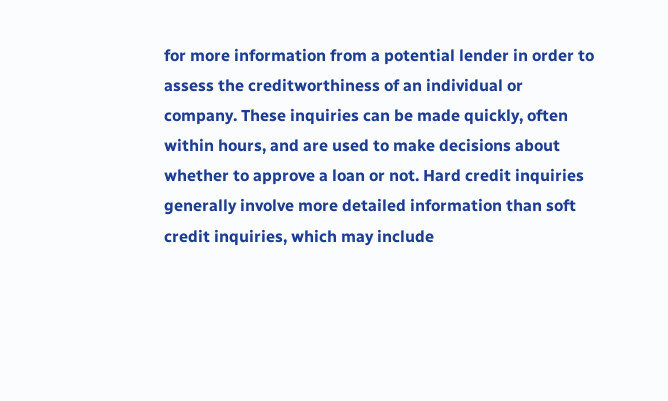for more information from a potential lender in order to assess the creditworthiness of an individual or company. These inquiries can be made quickly, often within hours, and are used to make decisions about whether to approve a loan or not. Hard credit inquiries generally involve more detailed information than soft credit inquiries, which may include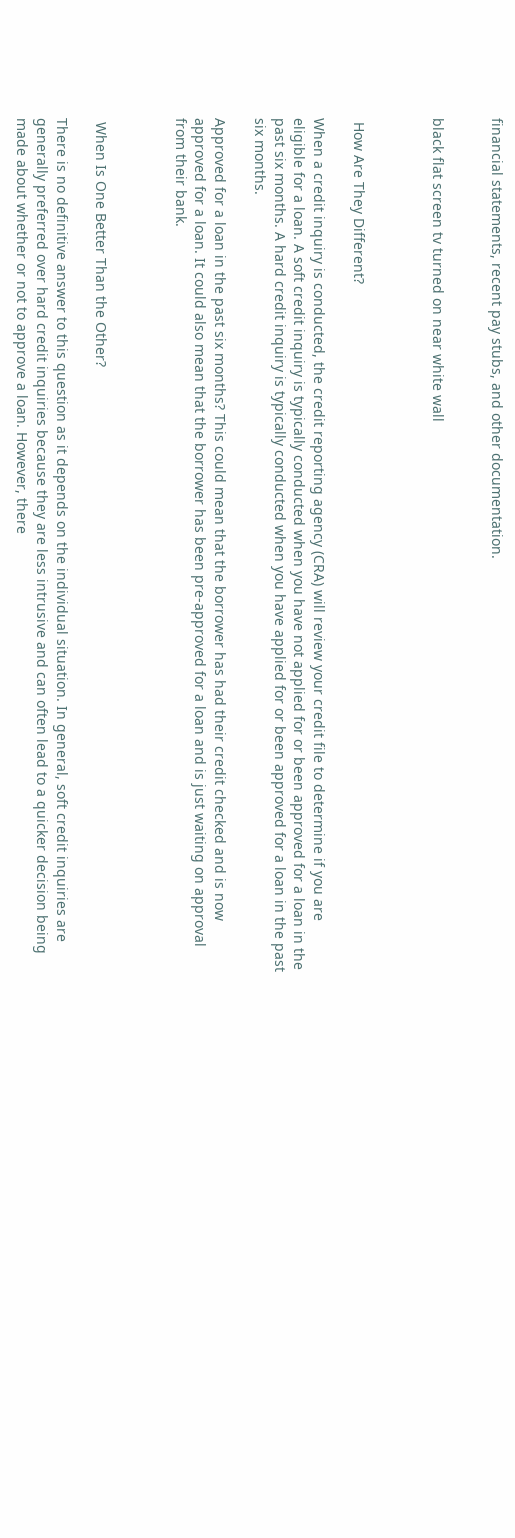financial statements, recent pay stubs, and other documentation.


black flat screen tv turned on near white wall



 How Are They Different?

When a credit inquiry is conducted, the credit reporting agency (CRA) will review your credit file to determine if you are eligible for a loan. A soft credit inquiry is typically conducted when you have not applied for or been approved for a loan in the past six months. A hard credit inquiry is typically conducted when you have applied for or been approved for a loan in the past six months.

Approved for a loan in the past six months? This could mean that the borrower has had their credit checked and is now approved for a loan. It could also mean that the borrower has been pre-approved for a loan and is just waiting on approval from their bank.



 When Is One Better Than the Other?

There is no definitive answer to this question as it depends on the individual situation. In general, soft credit inquiries are generally preferred over hard credit inquiries because they are less intrusive and can often lead to a quicker decision being made about whether or not to approve a loan. However, there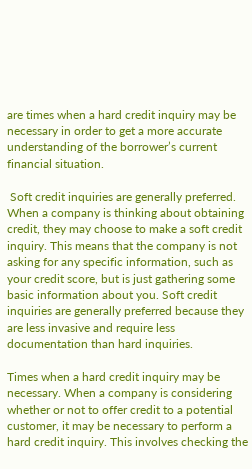are times when a hard credit inquiry may be necessary in order to get a more accurate understanding of the borrower’s current financial situation.

 Soft credit inquiries are generally preferred. When a company is thinking about obtaining credit, they may choose to make a soft credit inquiry. This means that the company is not asking for any specific information, such as your credit score, but is just gathering some basic information about you. Soft credit inquiries are generally preferred because they are less invasive and require less documentation than hard inquiries.

Times when a hard credit inquiry may be necessary. When a company is considering whether or not to offer credit to a potential customer, it may be necessary to perform a hard credit inquiry. This involves checking the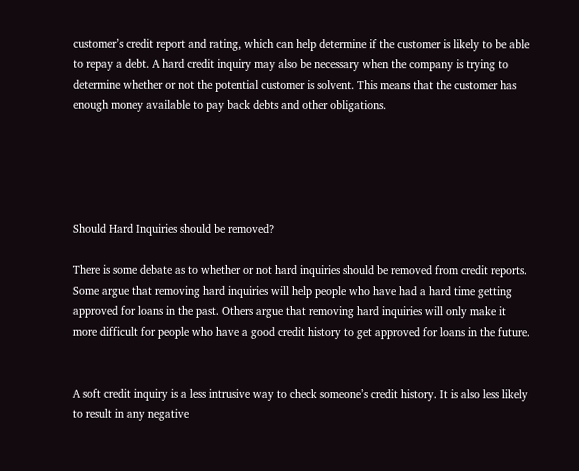customer’s credit report and rating, which can help determine if the customer is likely to be able to repay a debt. A hard credit inquiry may also be necessary when the company is trying to determine whether or not the potential customer is solvent. This means that the customer has enough money available to pay back debts and other obligations.





Should Hard Inquiries should be removed?

There is some debate as to whether or not hard inquiries should be removed from credit reports. Some argue that removing hard inquiries will help people who have had a hard time getting approved for loans in the past. Others argue that removing hard inquiries will only make it more difficult for people who have a good credit history to get approved for loans in the future.


A soft credit inquiry is a less intrusive way to check someone’s credit history. It is also less likely to result in any negative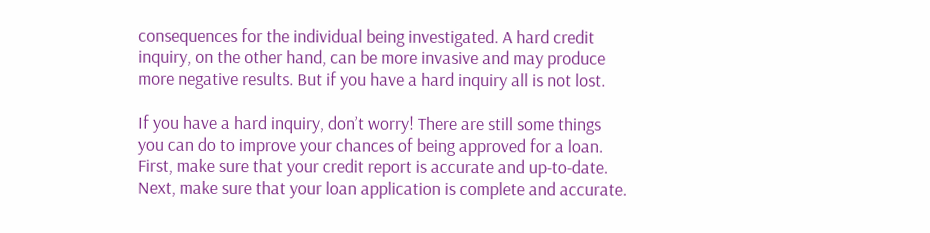consequences for the individual being investigated. A hard credit inquiry, on the other hand, can be more invasive and may produce more negative results. But if you have a hard inquiry all is not lost.

If you have a hard inquiry, don’t worry! There are still some things you can do to improve your chances of being approved for a loan. First, make sure that your credit report is accurate and up-to-date. Next, make sure that your loan application is complete and accurate.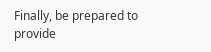Finally, be prepared to provide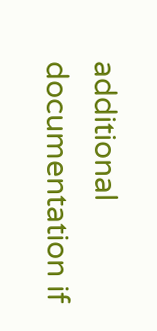additional documentation if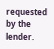requested by the lender.